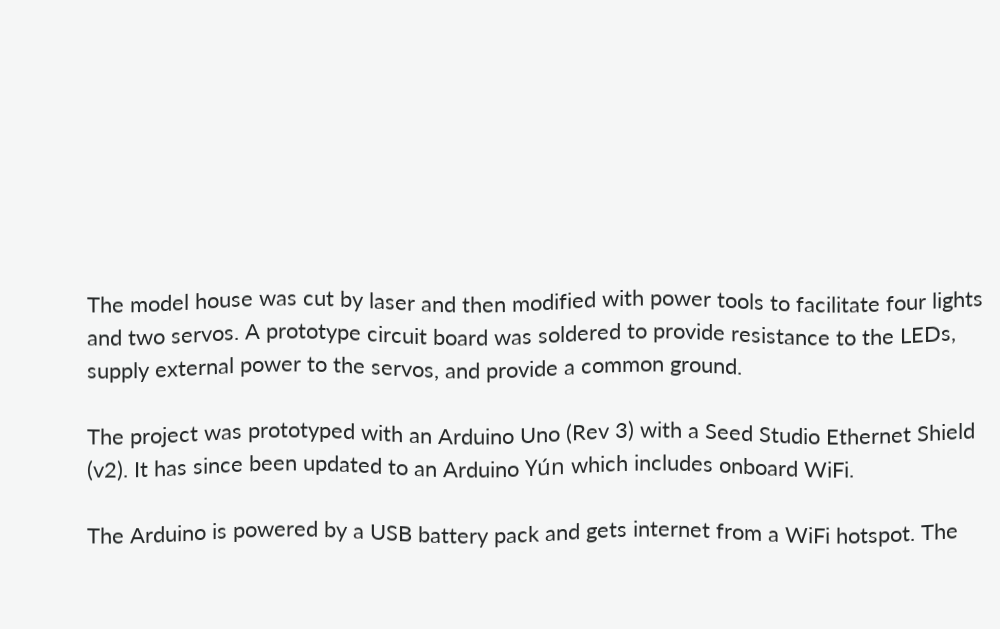The model house was cut by laser and then modified with power tools to facilitate four lights and two servos. A prototype circuit board was soldered to provide resistance to the LEDs, supply external power to the servos, and provide a common ground.

The project was prototyped with an Arduino Uno (Rev 3) with a Seed Studio Ethernet Shield (v2). It has since been updated to an Arduino Yún which includes onboard WiFi.

The Arduino is powered by a USB battery pack and gets internet from a WiFi hotspot. The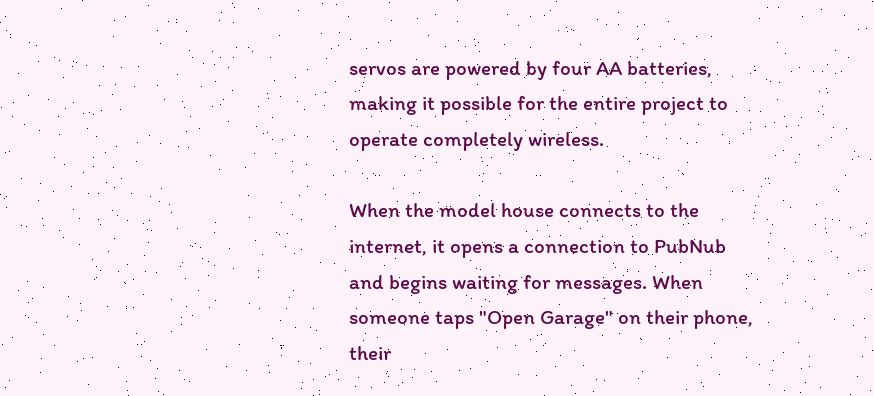servos are powered by four AA batteries, making it possible for the entire project to operate completely wireless.

When the model house connects to the internet, it opens a connection to PubNub and begins waiting for messages. When someone taps "Open Garage" on their phone, their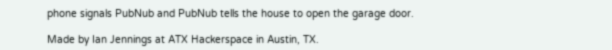phone signals PubNub and PubNub tells the house to open the garage door.

Made by Ian Jennings at ATX Hackerspace in Austin, TX.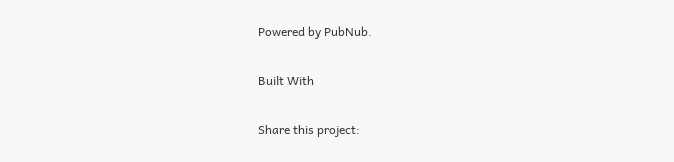Powered by PubNub.

Built With

Share this project: